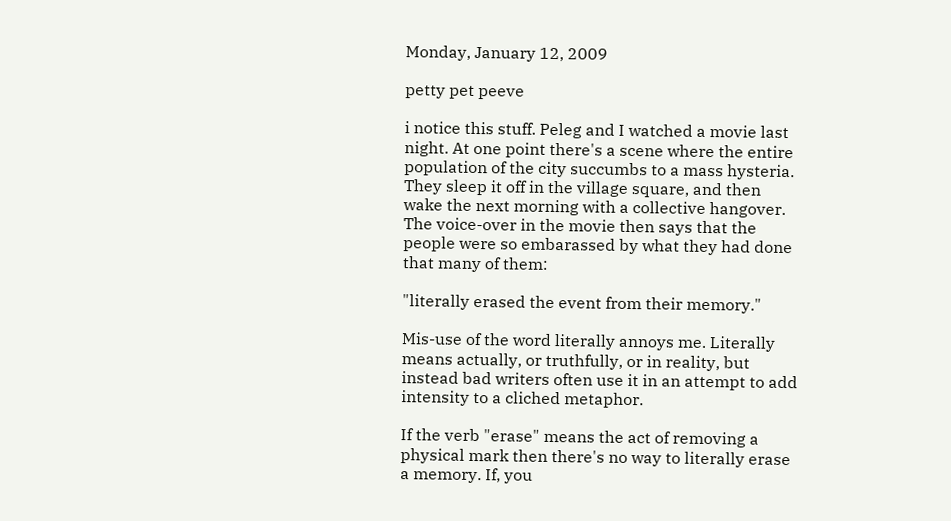Monday, January 12, 2009

petty pet peeve

i notice this stuff. Peleg and I watched a movie last night. At one point there's a scene where the entire population of the city succumbs to a mass hysteria. They sleep it off in the village square, and then wake the next morning with a collective hangover. The voice-over in the movie then says that the people were so embarassed by what they had done that many of them:

"literally erased the event from their memory."

Mis-use of the word literally annoys me. Literally means actually, or truthfully, or in reality, but instead bad writers often use it in an attempt to add intensity to a cliched metaphor.

If the verb "erase" means the act of removing a physical mark then there's no way to literally erase a memory. If, you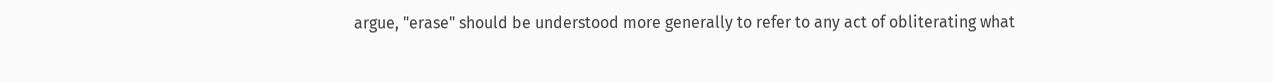argue, "erase" should be understood more generally to refer to any act of obliterating what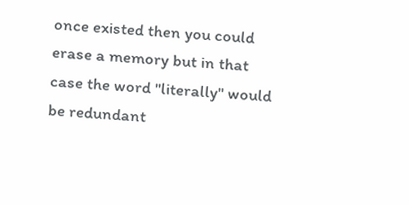once existed then you could erase a memory but in that case the word "literally" would be redundant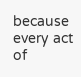because every act of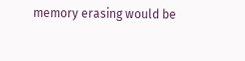memory erasing would be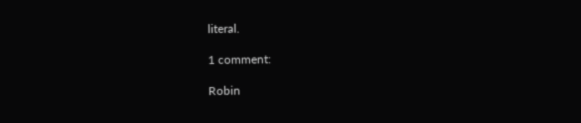literal.

1 comment:

Robin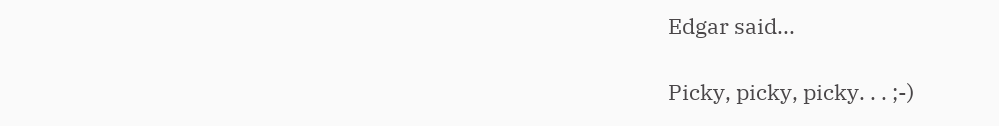Edgar said...

Picky, picky, picky. . . ;-)